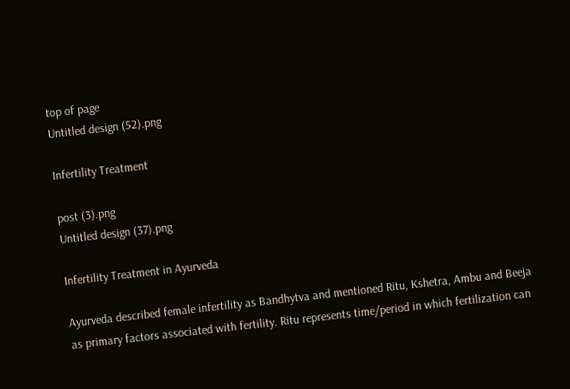top of page
Untitled design (52).png

Infertility Treatment

post (3).png
Untitled design (37).png

Infertility Treatment in Ayurveda

Ayurveda described female infertility as Bandhytva and mentioned Ritu, Kshetra, Ambu and Beeja as primary factors associated with fertility. Ritu represents time/period in which fertilization can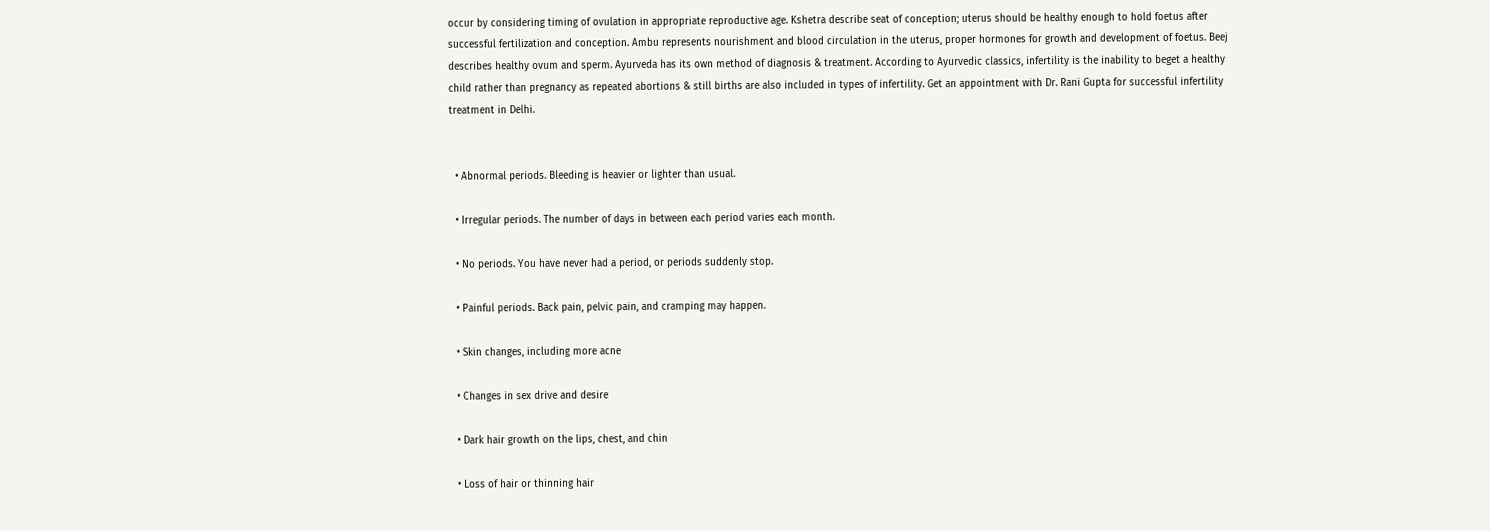occur by considering timing of ovulation in appropriate reproductive age. Kshetra describe seat of conception; uterus should be healthy enough to hold foetus after successful fertilization and conception. Ambu represents nourishment and blood circulation in the uterus, proper hormones for growth and development of foetus. Beej describes healthy ovum and sperm. Ayurveda has its own method of diagnosis & treatment. According to Ayurvedic classics, infertility is the inability to beget a healthy child rather than pregnancy as repeated abortions & still births are also included in types of infertility. Get an appointment with Dr. Rani Gupta for successful infertility treatment in Delhi.


  • Abnormal periods. Bleeding is heavier or lighter than usual.

  • Irregular periods. The number of days in between each period varies each month.

  • No periods. You have never had a period, or periods suddenly stop.

  • Painful periods. Back pain, pelvic pain, and cramping may happen.

  • Skin changes, including more acne

  • Changes in sex drive and desire

  • Dark hair growth on the lips, chest, and chin

  • Loss of hair or thinning hair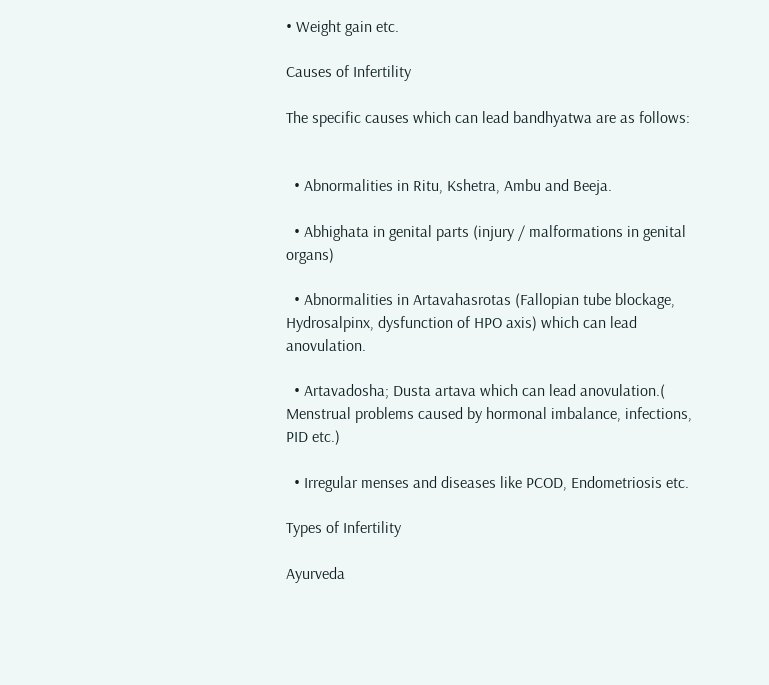• Weight gain etc.

Causes of Infertility

The specific causes which can lead bandhyatwa are as follows:


  • Abnormalities in Ritu, Kshetra, Ambu and Beeja.

  • Abhighata in genital parts (injury / malformations in genital organs)

  • Abnormalities in Artavahasrotas (Fallopian tube blockage, Hydrosalpinx, dysfunction of HPO axis) which can lead anovulation.

  • Artavadosha; Dusta artava which can lead anovulation.( Menstrual problems caused by hormonal imbalance, infections, PID etc.)

  • Irregular menses and diseases like PCOD, Endometriosis etc.

Types of Infertility

Ayurveda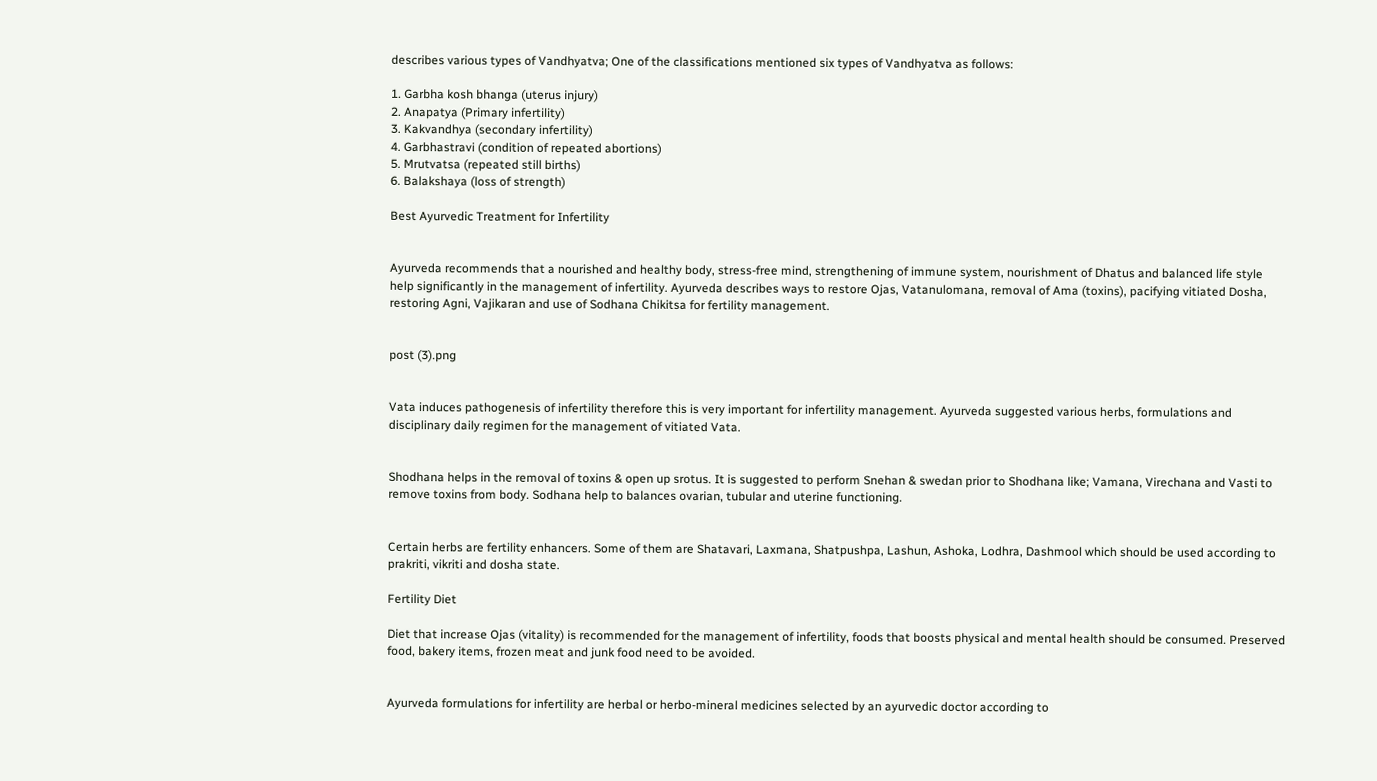describes various types of Vandhyatva; One of the classifications mentioned six types of Vandhyatva as follows:

1. Garbha kosh bhanga (uterus injury)
2. Anapatya (Primary infertility)
3. Kakvandhya (secondary infertility)
4. Garbhastravi (condition of repeated abortions)
5. Mrutvatsa (repeated still births)
6. Balakshaya (loss of strength)

Best Ayurvedic Treatment for Infertility


Ayurveda recommends that a nourished and healthy body, stress-free mind, strengthening of immune system, nourishment of Dhatus and balanced life style help significantly in the management of infertility. Ayurveda describes ways to restore Ojas, Vatanulomana, removal of Ama (toxins), pacifying vitiated Dosha, restoring Agni, Vajikaran and use of Sodhana Chikitsa for fertility management.


post (3).png


Vata induces pathogenesis of infertility therefore this is very important for infertility management. Ayurveda suggested various herbs, formulations and disciplinary daily regimen for the management of vitiated Vata.


Shodhana helps in the removal of toxins & open up srotus. It is suggested to perform Snehan & swedan prior to Shodhana like; Vamana, Virechana and Vasti to remove toxins from body. Sodhana help to balances ovarian, tubular and uterine functioning.


Certain herbs are fertility enhancers. Some of them are Shatavari, Laxmana, Shatpushpa, Lashun, Ashoka, Lodhra, Dashmool which should be used according to prakriti, vikriti and dosha state.

Fertility Diet

Diet that increase Ojas (vitality) is recommended for the management of infertility, foods that boosts physical and mental health should be consumed. Preserved food, bakery items, frozen meat and junk food need to be avoided.


Ayurveda formulations for infertility are herbal or herbo-mineral medicines selected by an ayurvedic doctor according to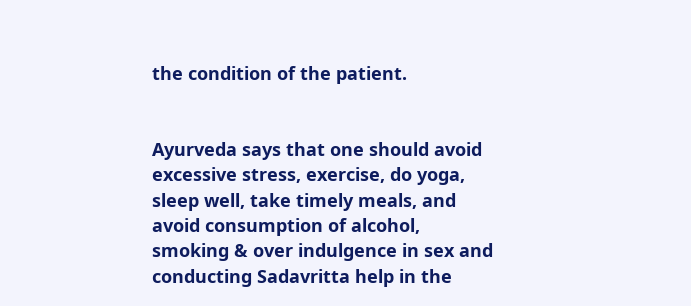the condition of the patient.


Ayurveda says that one should avoid excessive stress, exercise, do yoga, sleep well, take timely meals, and avoid consumption of alcohol, smoking & over indulgence in sex and conducting Sadavritta help in the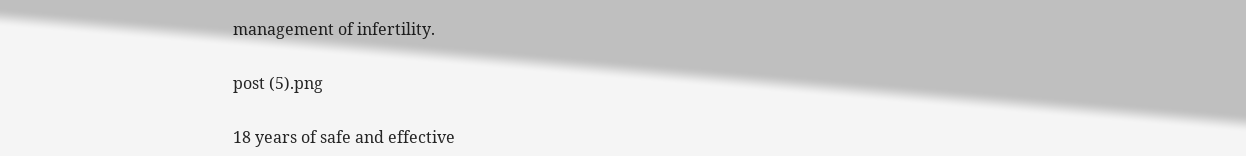management of infertility.

post (5).png

18 years of safe and effective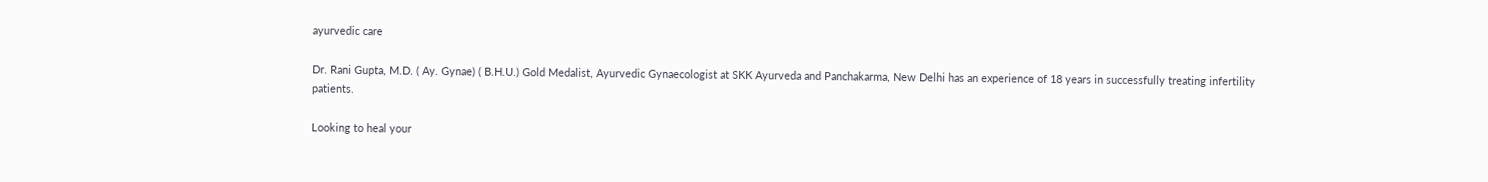ayurvedic care

Dr. Rani Gupta, M.D. ( Ay. Gynae) ( B.H.U.) Gold Medalist, Ayurvedic Gynaecologist at SKK Ayurveda and Panchakarma, New Delhi has an experience of 18 years in successfully treating infertility patients.

Looking to heal your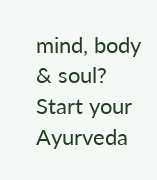mind, body & soul? Start your Ayurveda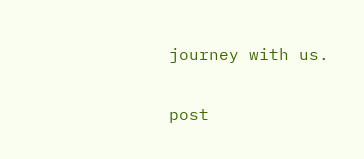journey with us.

post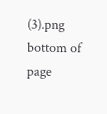(3).png
bottom of page